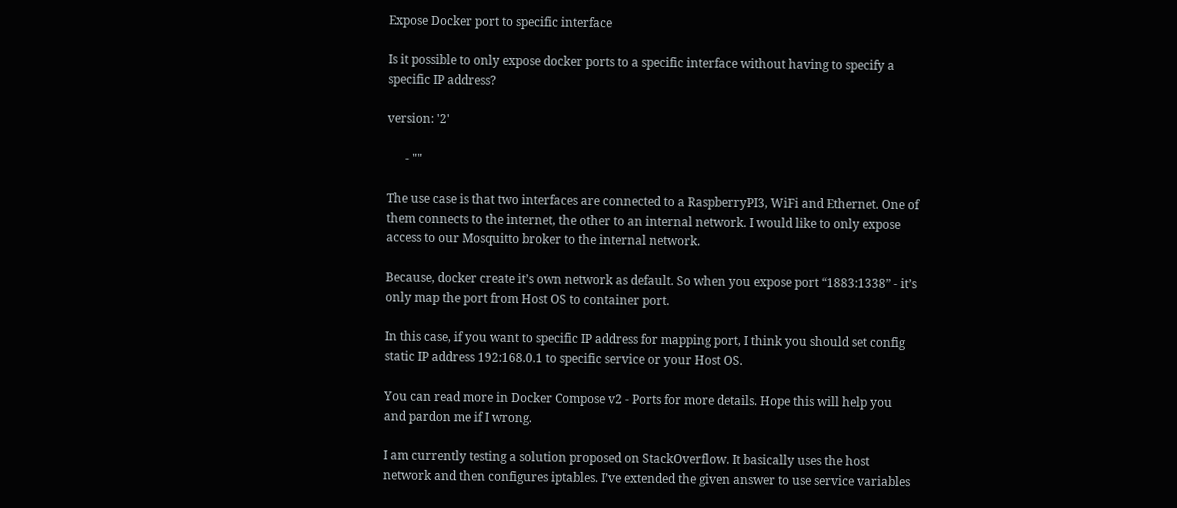Expose Docker port to specific interface

Is it possible to only expose docker ports to a specific interface without having to specify a specific IP address?

version: '2'

      - ""

The use case is that two interfaces are connected to a RaspberryPI3, WiFi and Ethernet. One of them connects to the internet, the other to an internal network. I would like to only expose access to our Mosquitto broker to the internal network.

Because, docker create it’s own network as default. So when you expose port “1883:1338” - it’s only map the port from Host OS to container port.

In this case, if you want to specific IP address for mapping port, I think you should set config static IP address 192:168.0.1 to specific service or your Host OS.

You can read more in Docker Compose v2 - Ports for more details. Hope this will help you and pardon me if I wrong.

I am currently testing a solution proposed on StackOverflow. It basically uses the host network and then configures iptables. I’ve extended the given answer to use service variables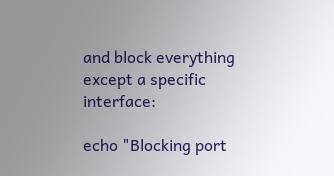and block everything except a specific interface:

echo "Blocking port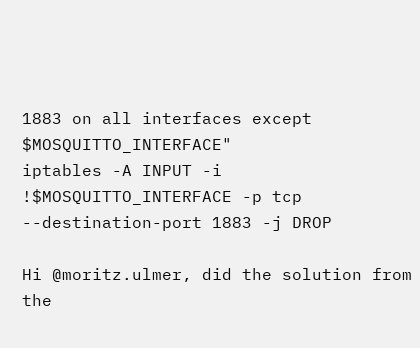1883 on all interfaces except $MOSQUITTO_INTERFACE"
iptables -A INPUT -i !$MOSQUITTO_INTERFACE -p tcp --destination-port 1883 -j DROP

Hi @moritz.ulmer, did the solution from the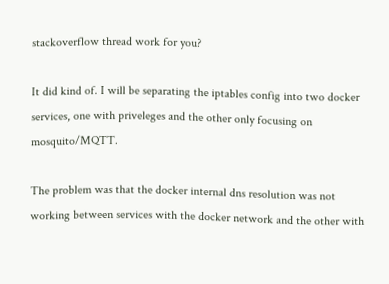stackoverflow thread work for you?

It did kind of. I will be separating the iptables config into two docker services, one with priveleges and the other only focusing on mosquito/MQTT.

The problem was that the docker internal dns resolution was not working between services with the docker network and the other with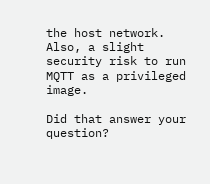the host network. Also, a slight security risk to run MQTT as a privileged image.

Did that answer your question?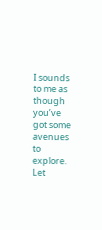I sounds to me as though you’ve got some avenues to explore. Let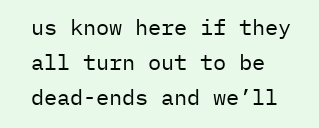us know here if they all turn out to be dead-ends and we’ll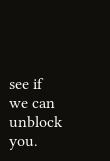see if we can unblock you.